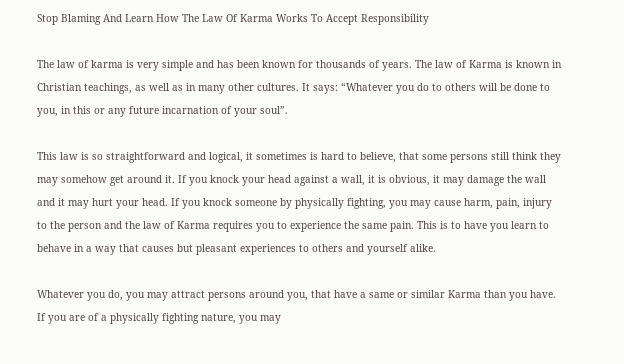Stop Blaming And Learn How The Law Of Karma Works To Accept Responsibility

The law of karma is very simple and has been known for thousands of years. The law of Karma is known in Christian teachings, as well as in many other cultures. It says: “Whatever you do to others will be done to you, in this or any future incarnation of your soul”.

This law is so straightforward and logical, it sometimes is hard to believe, that some persons still think they may somehow get around it. If you knock your head against a wall, it is obvious, it may damage the wall and it may hurt your head. If you knock someone by physically fighting, you may cause harm, pain, injury to the person and the law of Karma requires you to experience the same pain. This is to have you learn to behave in a way that causes but pleasant experiences to others and yourself alike.

Whatever you do, you may attract persons around you, that have a same or similar Karma than you have. If you are of a physically fighting nature, you may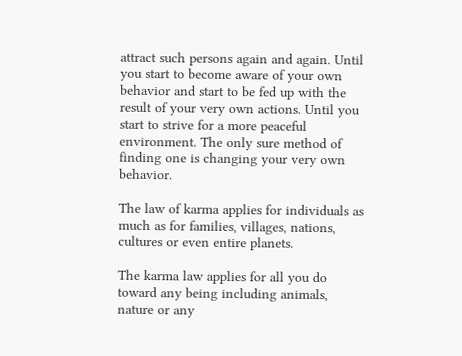attract such persons again and again. Until you start to become aware of your own behavior and start to be fed up with the result of your very own actions. Until you start to strive for a more peaceful environment. The only sure method of finding one is changing your very own behavior.

The law of karma applies for individuals as much as for families, villages, nations, cultures or even entire planets.

The karma law applies for all you do toward any being including animals, nature or any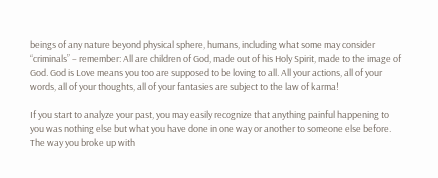beings of any nature beyond physical sphere, humans, including what some may consider “criminals” – remember: All are children of God, made out of his Holy Spirit, made to the image of God. God is Love means you too are supposed to be loving to all. All your actions, all of your words, all of your thoughts, all of your fantasies are subject to the law of karma!

If you start to analyze your past, you may easily recognize that anything painful happening to you was nothing else but what you have done in one way or another to someone else before. The way you broke up with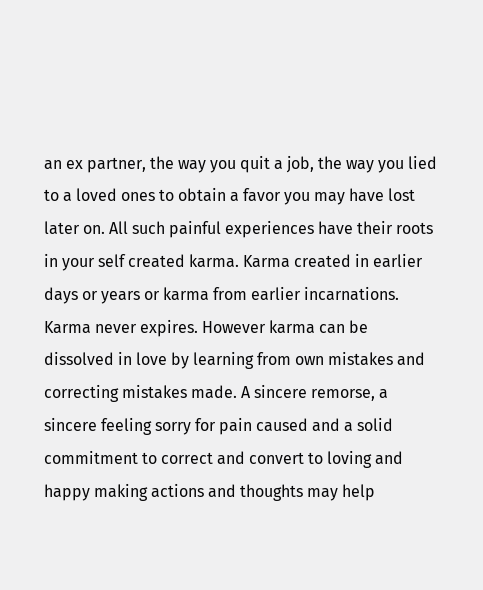an ex partner, the way you quit a job, the way you lied to a loved ones to obtain a favor you may have lost later on. All such painful experiences have their roots in your self created karma. Karma created in earlier days or years or karma from earlier incarnations. Karma never expires. However karma can be dissolved in love by learning from own mistakes and correcting mistakes made. A sincere remorse, a sincere feeling sorry for pain caused and a solid commitment to correct and convert to loving and happy making actions and thoughts may help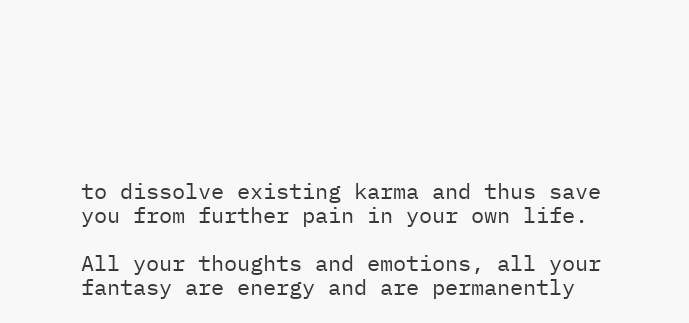to dissolve existing karma and thus save you from further pain in your own life.

All your thoughts and emotions, all your fantasy are energy and are permanently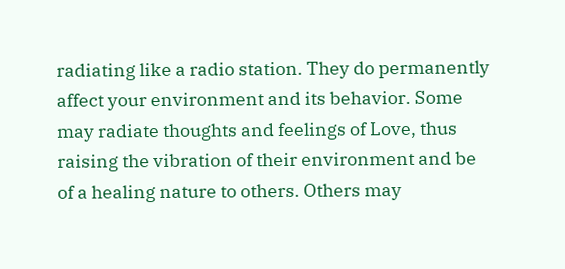radiating like a radio station. They do permanently affect your environment and its behavior. Some may radiate thoughts and feelings of Love, thus raising the vibration of their environment and be of a healing nature to others. Others may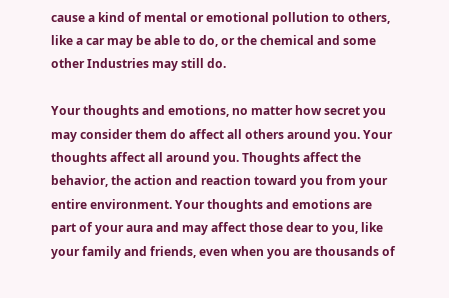cause a kind of mental or emotional pollution to others, like a car may be able to do, or the chemical and some other Industries may still do.

Your thoughts and emotions, no matter how secret you may consider them do affect all others around you. Your thoughts affect all around you. Thoughts affect the behavior, the action and reaction toward you from your entire environment. Your thoughts and emotions are part of your aura and may affect those dear to you, like your family and friends, even when you are thousands of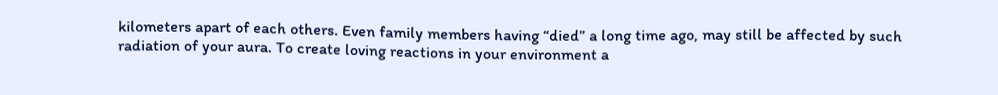kilometers apart of each others. Even family members having “died” a long time ago, may still be affected by such radiation of your aura. To create loving reactions in your environment a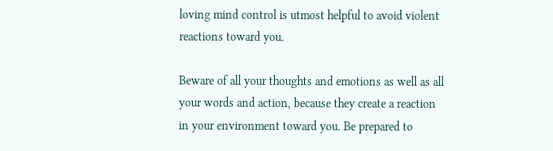loving mind control is utmost helpful to avoid violent reactions toward you.

Beware of all your thoughts and emotions as well as all your words and action, because they create a reaction in your environment toward you. Be prepared to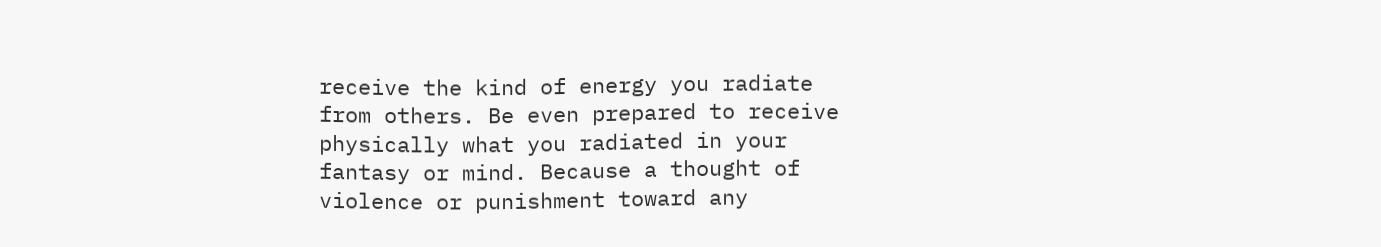receive the kind of energy you radiate from others. Be even prepared to receive physically what you radiated in your fantasy or mind. Because a thought of violence or punishment toward any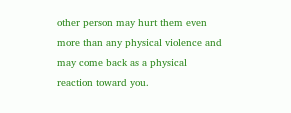other person may hurt them even more than any physical violence and may come back as a physical reaction toward you.